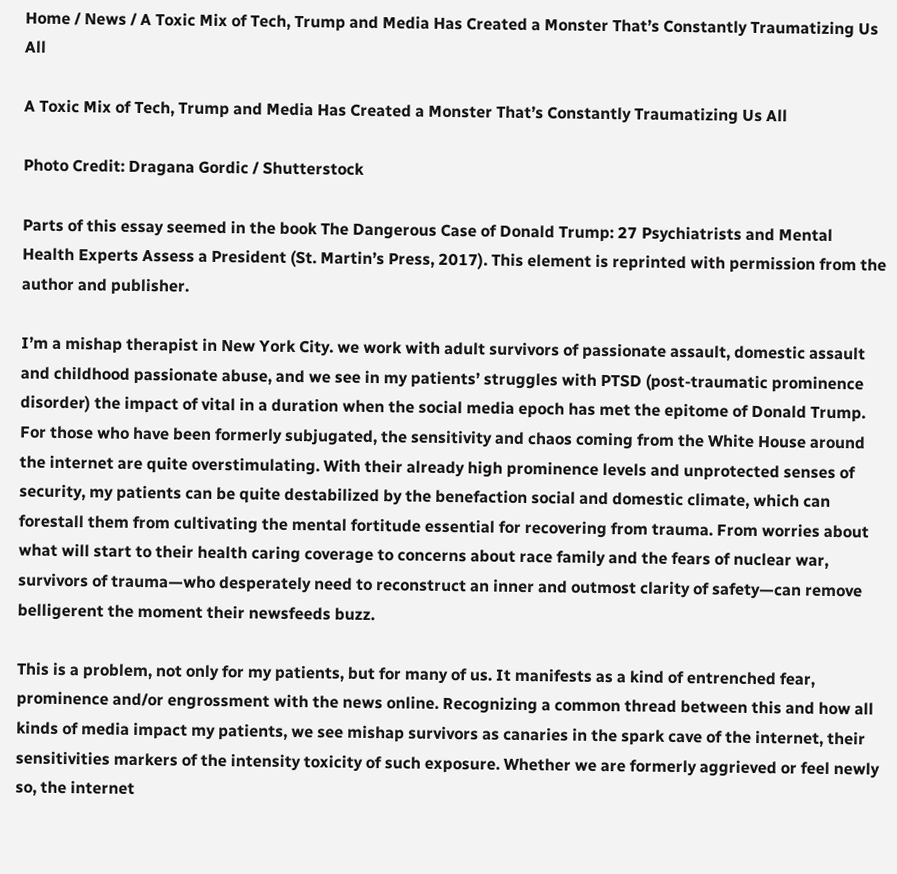Home / News / A Toxic Mix of Tech, Trump and Media Has Created a Monster That’s Constantly Traumatizing Us All

A Toxic Mix of Tech, Trump and Media Has Created a Monster That’s Constantly Traumatizing Us All

Photo Credit: Dragana Gordic / Shutterstock

Parts of this essay seemed in the book The Dangerous Case of Donald Trump: 27 Psychiatrists and Mental Health Experts Assess a President (St. Martin’s Press, 2017). This element is reprinted with permission from the author and publisher.

I’m a mishap therapist in New York City. we work with adult survivors of passionate assault, domestic assault and childhood passionate abuse, and we see in my patients’ struggles with PTSD (post-traumatic prominence disorder) the impact of vital in a duration when the social media epoch has met the epitome of Donald Trump. For those who have been formerly subjugated, the sensitivity and chaos coming from the White House around the internet are quite overstimulating. With their already high prominence levels and unprotected senses of security, my patients can be quite destabilized by the benefaction social and domestic climate, which can forestall them from cultivating the mental fortitude essential for recovering from trauma. From worries about what will start to their health caring coverage to concerns about race family and the fears of nuclear war, survivors of trauma—who desperately need to reconstruct an inner and outmost clarity of safety—can remove belligerent the moment their newsfeeds buzz.

This is a problem, not only for my patients, but for many of us. It manifests as a kind of entrenched fear, prominence and/or engrossment with the news online. Recognizing a common thread between this and how all kinds of media impact my patients, we see mishap survivors as canaries in the spark cave of the internet, their sensitivities markers of the intensity toxicity of such exposure. Whether we are formerly aggrieved or feel newly so, the internet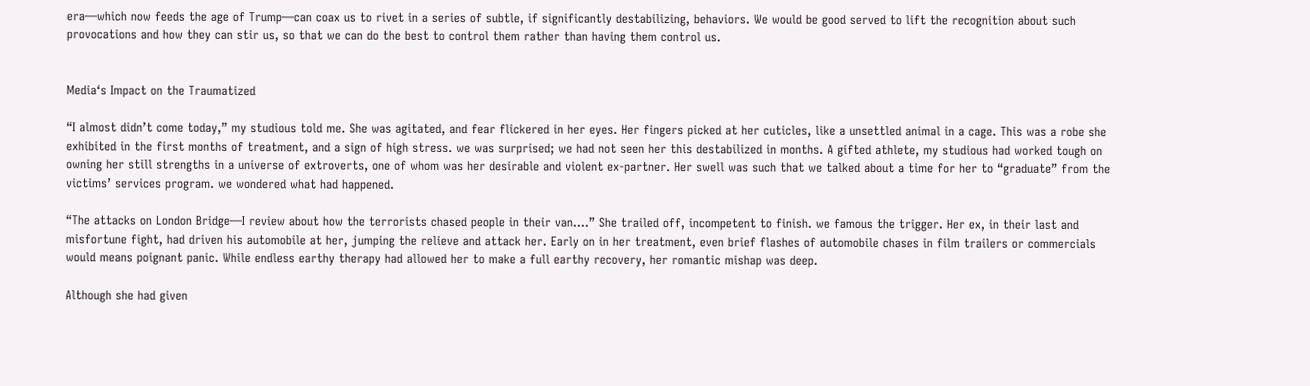era—which now feeds the age of Trump—can coax us to rivet in a series of subtle, if significantly destabilizing, behaviors. We would be good served to lift the recognition about such provocations and how they can stir us, so that we can do the best to control them rather than having them control us.


Media‘s Impact on the Traumatized

“I almost didn’t come today,” my studious told me. She was agitated, and fear flickered in her eyes. Her fingers picked at her cuticles, like a unsettled animal in a cage. This was a robe she exhibited in the first months of treatment, and a sign of high stress. we was surprised; we had not seen her this destabilized in months. A gifted athlete, my studious had worked tough on owning her still strengths in a universe of extroverts, one of whom was her desirable and violent ex-partner. Her swell was such that we talked about a time for her to “graduate” from the victims’ services program. we wondered what had happened.

“The attacks on London Bridge—I review about how the terrorists chased people in their van….” She trailed off, incompetent to finish. we famous the trigger. Her ex, in their last and misfortune fight, had driven his automobile at her, jumping the relieve and attack her. Early on in her treatment, even brief flashes of automobile chases in film trailers or commercials would means poignant panic. While endless earthy therapy had allowed her to make a full earthy recovery, her romantic mishap was deep.

Although she had given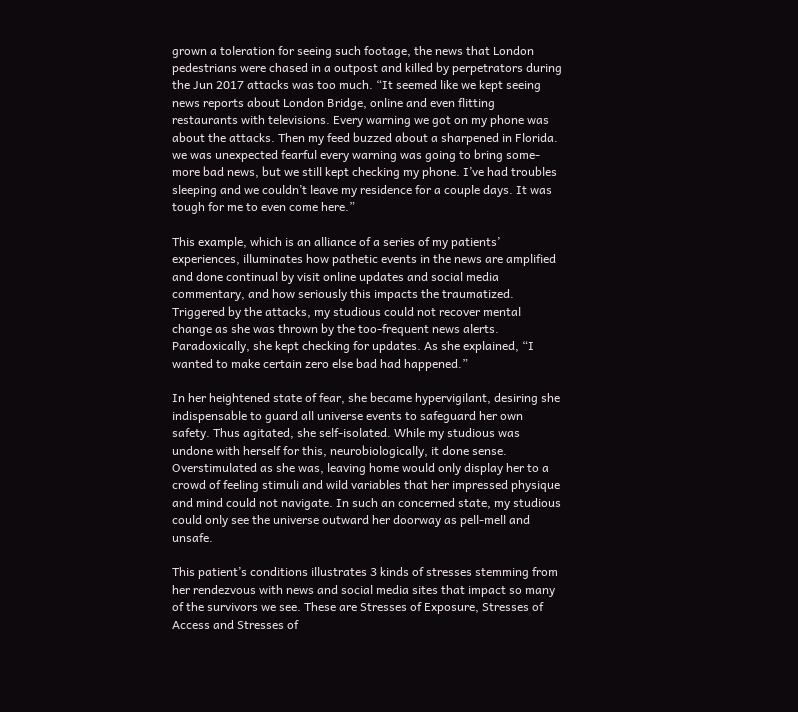grown a toleration for seeing such footage, the news that London pedestrians were chased in a outpost and killed by perpetrators during the Jun 2017 attacks was too much. “It seemed like we kept seeing news reports about London Bridge, online and even flitting restaurants with televisions. Every warning we got on my phone was about the attacks. Then my feed buzzed about a sharpened in Florida. we was unexpected fearful every warning was going to bring some-more bad news, but we still kept checking my phone. I’ve had troubles sleeping and we couldn’t leave my residence for a couple days. It was tough for me to even come here.”

This example, which is an alliance of a series of my patients’ experiences, illuminates how pathetic events in the news are amplified and done continual by visit online updates and social media commentary, and how seriously this impacts the traumatized. Triggered by the attacks, my studious could not recover mental change as she was thrown by the too-frequent news alerts. Paradoxically, she kept checking for updates. As she explained, “I wanted to make certain zero else bad had happened.”

In her heightened state of fear, she became hypervigilant, desiring she indispensable to guard all universe events to safeguard her own safety. Thus agitated, she self-isolated. While my studious was undone with herself for this, neurobiologically, it done sense. Overstimulated as she was, leaving home would only display her to a crowd of feeling stimuli and wild variables that her impressed physique and mind could not navigate. In such an concerned state, my studious could only see the universe outward her doorway as pell-mell and unsafe.

This patient’s conditions illustrates 3 kinds of stresses stemming from her rendezvous with news and social media sites that impact so many of the survivors we see. These are Stresses of Exposure, Stresses of Access and Stresses of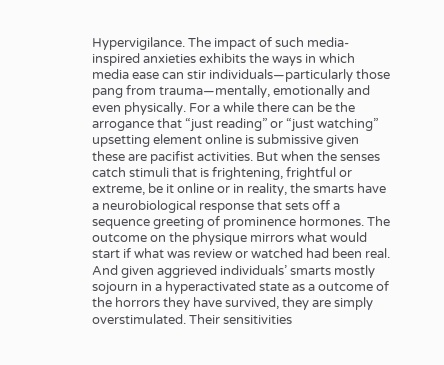Hypervigilance. The impact of such media-inspired anxieties exhibits the ways in which media ease can stir individuals—particularly those pang from trauma—mentally, emotionally and even physically. For a while there can be the arrogance that “just reading” or “just watching” upsetting element online is submissive given these are pacifist activities. But when the senses catch stimuli that is frightening, frightful or extreme, be it online or in reality, the smarts have a neurobiological response that sets off a sequence greeting of prominence hormones. The outcome on the physique mirrors what would start if what was review or watched had been real. And given aggrieved individuals’ smarts mostly sojourn in a hyperactivated state as a outcome of the horrors they have survived, they are simply overstimulated. Their sensitivities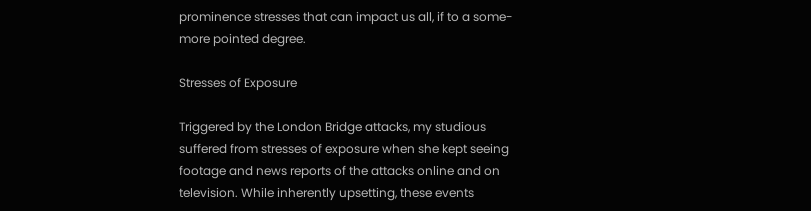prominence stresses that can impact us all, if to a some-more pointed degree.

Stresses of Exposure

Triggered by the London Bridge attacks, my studious suffered from stresses of exposure when she kept seeing footage and news reports of the attacks online and on television. While inherently upsetting, these events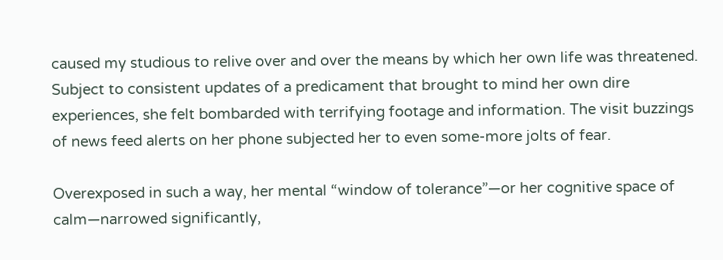caused my studious to relive over and over the means by which her own life was threatened. Subject to consistent updates of a predicament that brought to mind her own dire experiences, she felt bombarded with terrifying footage and information. The visit buzzings of news feed alerts on her phone subjected her to even some-more jolts of fear.

Overexposed in such a way, her mental “window of tolerance”—or her cognitive space of calm—narrowed significantly,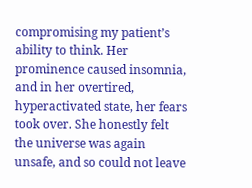compromising my patient’s ability to think. Her prominence caused insomnia, and in her overtired, hyperactivated state, her fears took over. She honestly felt the universe was again unsafe, and so could not leave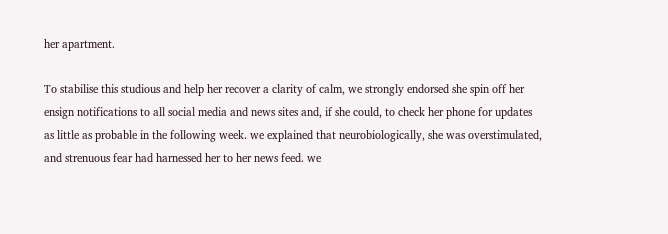her apartment.

To stabilise this studious and help her recover a clarity of calm, we strongly endorsed she spin off her ensign notifications to all social media and news sites and, if she could, to check her phone for updates as little as probable in the following week. we explained that neurobiologically, she was overstimulated, and strenuous fear had harnessed her to her news feed. we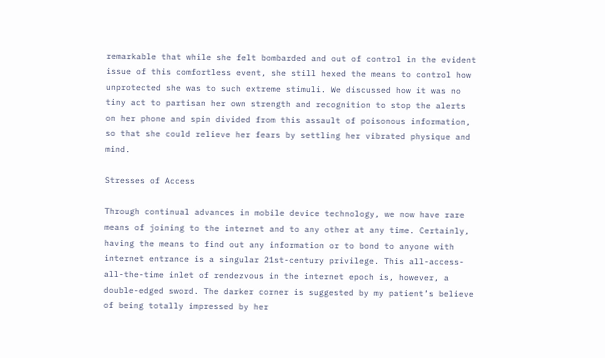remarkable that while she felt bombarded and out of control in the evident issue of this comfortless event, she still hexed the means to control how unprotected she was to such extreme stimuli. We discussed how it was no tiny act to partisan her own strength and recognition to stop the alerts on her phone and spin divided from this assault of poisonous information, so that she could relieve her fears by settling her vibrated physique and mind.

Stresses of Access

Through continual advances in mobile device technology, we now have rare means of joining to the internet and to any other at any time. Certainly, having the means to find out any information or to bond to anyone with internet entrance is a singular 21st-century privilege. This all-access-all-the-time inlet of rendezvous in the internet epoch is, however, a double-edged sword. The darker corner is suggested by my patient’s believe of being totally impressed by her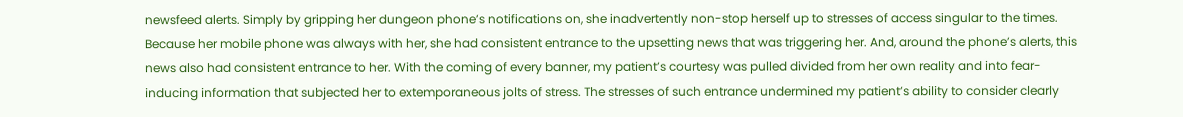newsfeed alerts. Simply by gripping her dungeon phone’s notifications on, she inadvertently non-stop herself up to stresses of access singular to the times. Because her mobile phone was always with her, she had consistent entrance to the upsetting news that was triggering her. And, around the phone’s alerts, this news also had consistent entrance to her. With the coming of every banner, my patient’s courtesy was pulled divided from her own reality and into fear-inducing information that subjected her to extemporaneous jolts of stress. The stresses of such entrance undermined my patient’s ability to consider clearly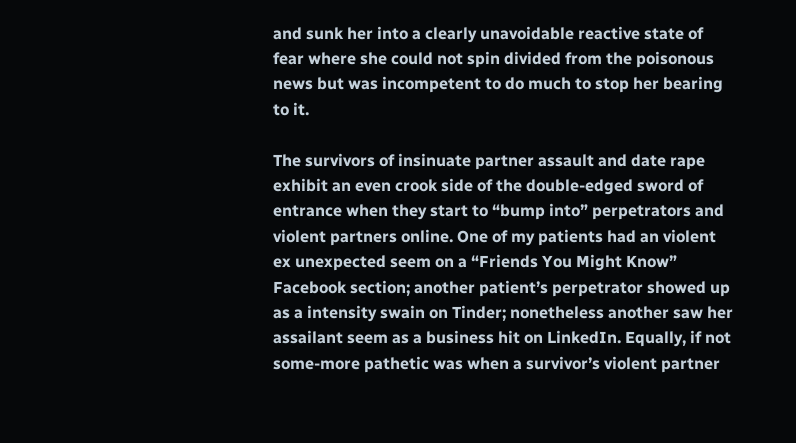and sunk her into a clearly unavoidable reactive state of fear where she could not spin divided from the poisonous news but was incompetent to do much to stop her bearing to it.

The survivors of insinuate partner assault and date rape exhibit an even crook side of the double-edged sword of entrance when they start to “bump into” perpetrators and violent partners online. One of my patients had an violent ex unexpected seem on a “Friends You Might Know” Facebook section; another patient’s perpetrator showed up as a intensity swain on Tinder; nonetheless another saw her assailant seem as a business hit on LinkedIn. Equally, if not some-more pathetic was when a survivor’s violent partner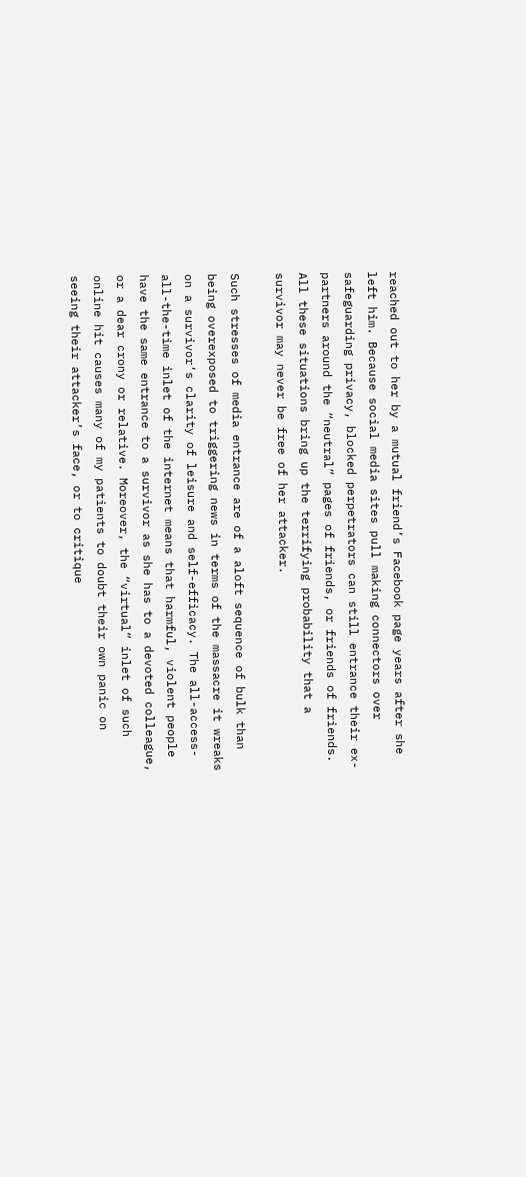reached out to her by a mutual friend’s Facebook page years after she left him. Because social media sites pull making connectors over safeguarding privacy, blocked perpetrators can still entrance their ex-partners around the “neutral” pages of friends, or friends of friends. All these situations bring up the terrifying probability that a survivor may never be free of her attacker.

Such stresses of media entrance are of a aloft sequence of bulk than being overexposed to triggering news in terms of the massacre it wreaks on a survivor’s clarity of leisure and self-efficacy. The all-access-all-the-time inlet of the internet means that harmful, violent people have the same entrance to a survivor as she has to a devoted colleague, or a dear crony or relative. Moreover, the “virtual” inlet of such online hit causes many of my patients to doubt their own panic on seeing their attacker’s face, or to critique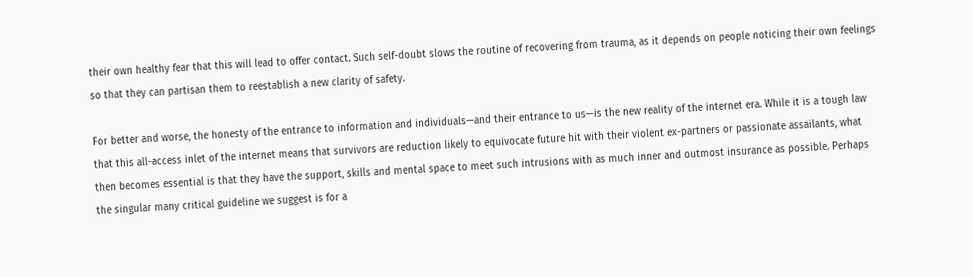their own healthy fear that this will lead to offer contact. Such self-doubt slows the routine of recovering from trauma, as it depends on people noticing their own feelings so that they can partisan them to reestablish a new clarity of safety.

For better and worse, the honesty of the entrance to information and individuals—and their entrance to us—is the new reality of the internet era. While it is a tough law that this all-access inlet of the internet means that survivors are reduction likely to equivocate future hit with their violent ex-partners or passionate assailants, what then becomes essential is that they have the support, skills and mental space to meet such intrusions with as much inner and outmost insurance as possible. Perhaps the singular many critical guideline we suggest is for a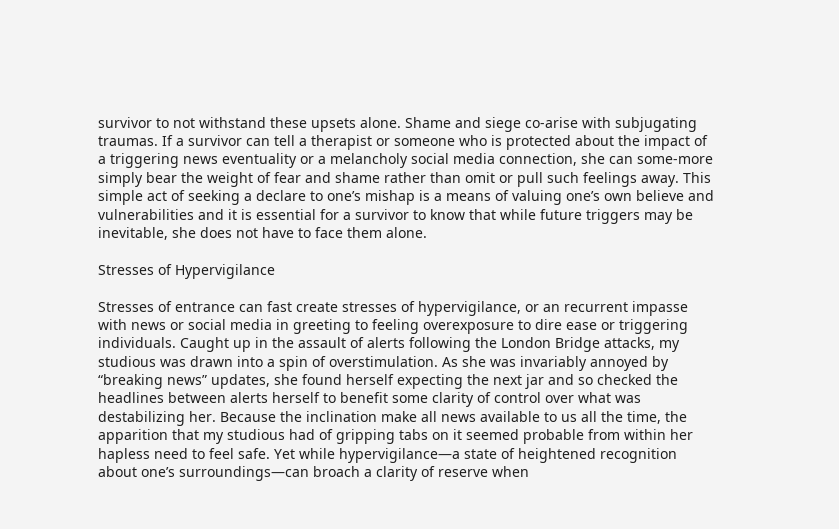survivor to not withstand these upsets alone. Shame and siege co-arise with subjugating traumas. If a survivor can tell a therapist or someone who is protected about the impact of a triggering news eventuality or a melancholy social media connection, she can some-more simply bear the weight of fear and shame rather than omit or pull such feelings away. This simple act of seeking a declare to one’s mishap is a means of valuing one’s own believe and vulnerabilities and it is essential for a survivor to know that while future triggers may be inevitable, she does not have to face them alone.

Stresses of Hypervigilance

Stresses of entrance can fast create stresses of hypervigilance, or an recurrent impasse with news or social media in greeting to feeling overexposure to dire ease or triggering individuals. Caught up in the assault of alerts following the London Bridge attacks, my studious was drawn into a spin of overstimulation. As she was invariably annoyed by “breaking news” updates, she found herself expecting the next jar and so checked the headlines between alerts herself to benefit some clarity of control over what was destabilizing her. Because the inclination make all news available to us all the time, the apparition that my studious had of gripping tabs on it seemed probable from within her hapless need to feel safe. Yet while hypervigilance—a state of heightened recognition about one’s surroundings—can broach a clarity of reserve when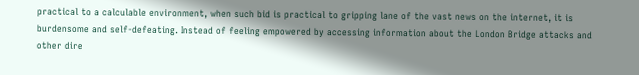practical to a calculable environment, when such bid is practical to gripping lane of the vast news on the internet, it is burdensome and self-defeating. Instead of feeling empowered by accessing information about the London Bridge attacks and other dire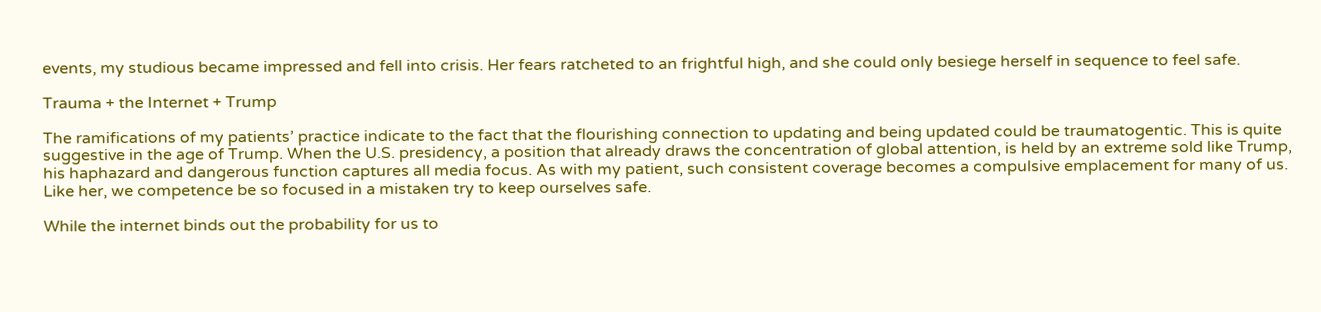events, my studious became impressed and fell into crisis. Her fears ratcheted to an frightful high, and she could only besiege herself in sequence to feel safe.

Trauma + the Internet + Trump

The ramifications of my patients’ practice indicate to the fact that the flourishing connection to updating and being updated could be traumatogentic. This is quite suggestive in the age of Trump. When the U.S. presidency, a position that already draws the concentration of global attention, is held by an extreme sold like Trump, his haphazard and dangerous function captures all media focus. As with my patient, such consistent coverage becomes a compulsive emplacement for many of us. Like her, we competence be so focused in a mistaken try to keep ourselves safe.

While the internet binds out the probability for us to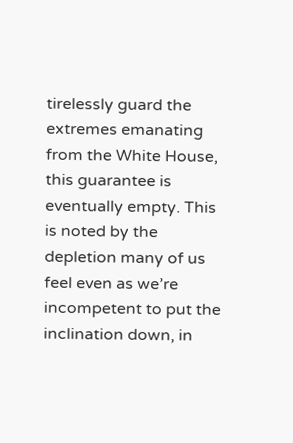tirelessly guard the extremes emanating from the White House, this guarantee is eventually empty. This is noted by the depletion many of us feel even as we’re incompetent to put the inclination down, in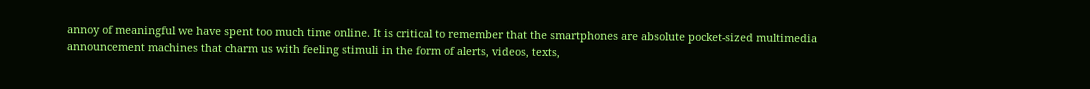annoy of meaningful we have spent too much time online. It is critical to remember that the smartphones are absolute pocket-sized multimedia announcement machines that charm us with feeling stimuli in the form of alerts, videos, texts,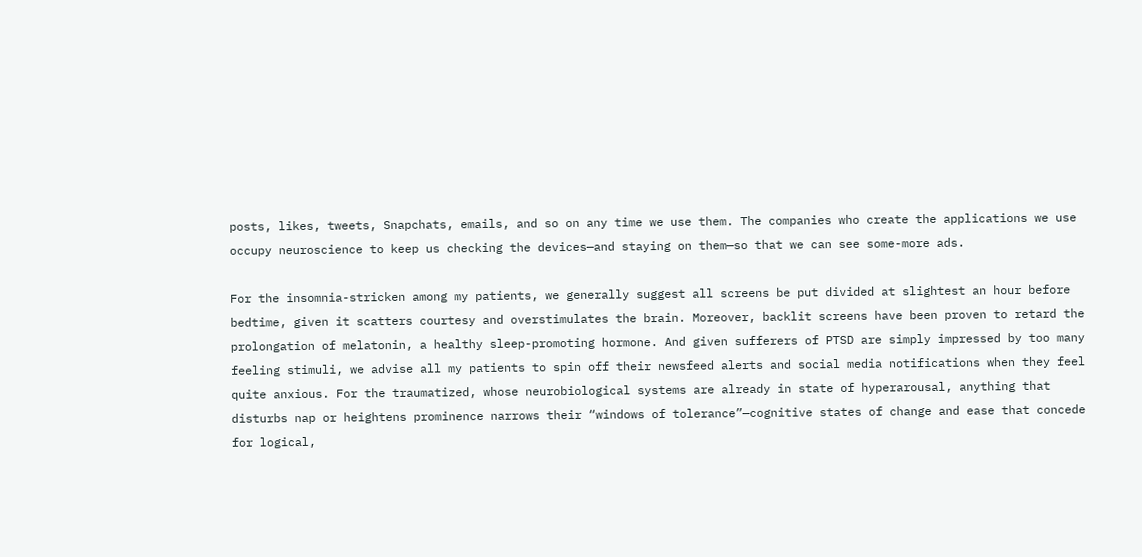posts, likes, tweets, Snapchats, emails, and so on any time we use them. The companies who create the applications we use occupy neuroscience to keep us checking the devices—and staying on them—so that we can see some-more ads.

For the insomnia-stricken among my patients, we generally suggest all screens be put divided at slightest an hour before bedtime, given it scatters courtesy and overstimulates the brain. Moreover, backlit screens have been proven to retard the prolongation of melatonin, a healthy sleep-promoting hormone. And given sufferers of PTSD are simply impressed by too many feeling stimuli, we advise all my patients to spin off their newsfeed alerts and social media notifications when they feel quite anxious. For the traumatized, whose neurobiological systems are already in state of hyperarousal, anything that disturbs nap or heightens prominence narrows their “windows of tolerance”—cognitive states of change and ease that concede for logical,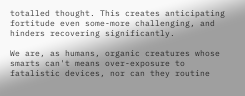totalled thought. This creates anticipating fortitude even some-more challenging, and hinders recovering significantly.

We are, as humans, organic creatures whose smarts can't means over-exposure to fatalistic devices, nor can they routine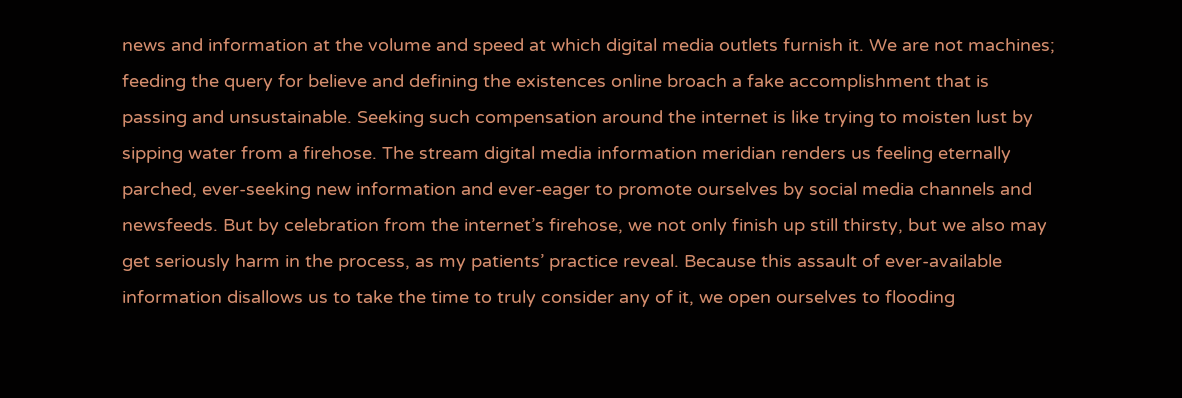news and information at the volume and speed at which digital media outlets furnish it. We are not machines; feeding the query for believe and defining the existences online broach a fake accomplishment that is passing and unsustainable. Seeking such compensation around the internet is like trying to moisten lust by sipping water from a firehose. The stream digital media information meridian renders us feeling eternally parched, ever-seeking new information and ever-eager to promote ourselves by social media channels and newsfeeds. But by celebration from the internet’s firehose, we not only finish up still thirsty, but we also may get seriously harm in the process, as my patients’ practice reveal. Because this assault of ever-available information disallows us to take the time to truly consider any of it, we open ourselves to flooding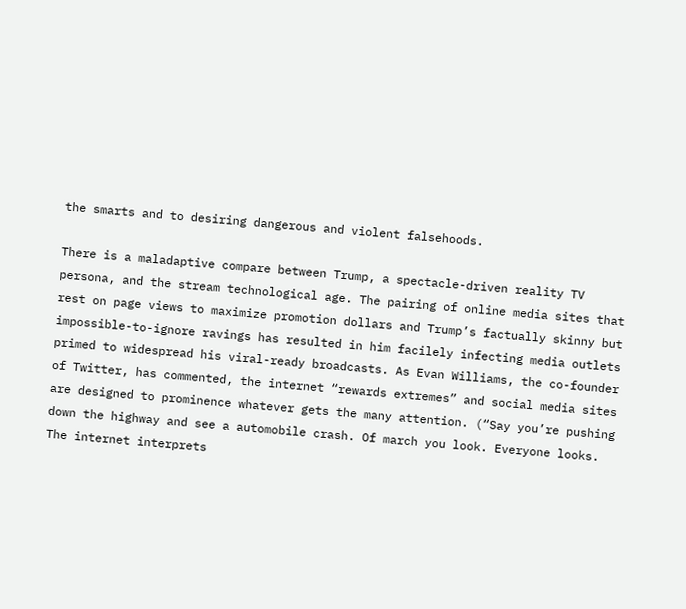the smarts and to desiring dangerous and violent falsehoods.

There is a maladaptive compare between Trump, a spectacle-driven reality TV persona, and the stream technological age. The pairing of online media sites that rest on page views to maximize promotion dollars and Trump’s factually skinny but impossible-to-ignore ravings has resulted in him facilely infecting media outlets primed to widespread his viral-ready broadcasts. As Evan Williams, the co-founder of Twitter, has commented, the internet “rewards extremes” and social media sites are designed to prominence whatever gets the many attention. (“Say you’re pushing down the highway and see a automobile crash. Of march you look. Everyone looks. The internet interprets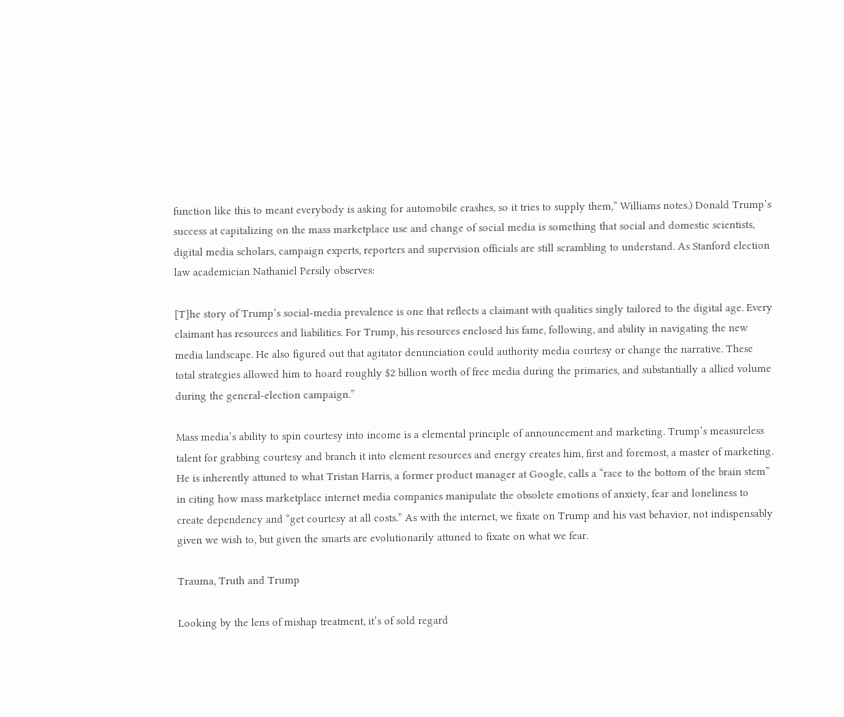function like this to meant everybody is asking for automobile crashes, so it tries to supply them,” Williams notes.) Donald Trump’s success at capitalizing on the mass marketplace use and change of social media is something that social and domestic scientists, digital media scholars, campaign experts, reporters and supervision officials are still scrambling to understand. As Stanford election law academician Nathaniel Persily observes:

[T]he story of Trump’s social-media prevalence is one that reflects a claimant with qualities singly tailored to the digital age. Every claimant has resources and liabilities. For Trump, his resources enclosed his fame, following, and ability in navigating the new media landscape. He also figured out that agitator denunciation could authority media courtesy or change the narrative. These total strategies allowed him to hoard roughly $2 billion worth of free media during the primaries, and substantially a allied volume during the general-election campaign.”

Mass media’s ability to spin courtesy into income is a elemental principle of announcement and marketing. Trump’s measureless talent for grabbing courtesy and branch it into element resources and energy creates him, first and foremost, a master of marketing. He is inherently attuned to what Tristan Harris, a former product manager at Google, calls a “race to the bottom of the brain stem” in citing how mass marketplace internet media companies manipulate the obsolete emotions of anxiety, fear and loneliness to create dependency and “get courtesy at all costs.” As with the internet, we fixate on Trump and his vast behavior, not indispensably given we wish to, but given the smarts are evolutionarily attuned to fixate on what we fear.

Trauma, Truth and Trump

Looking by the lens of mishap treatment, it’s of sold regard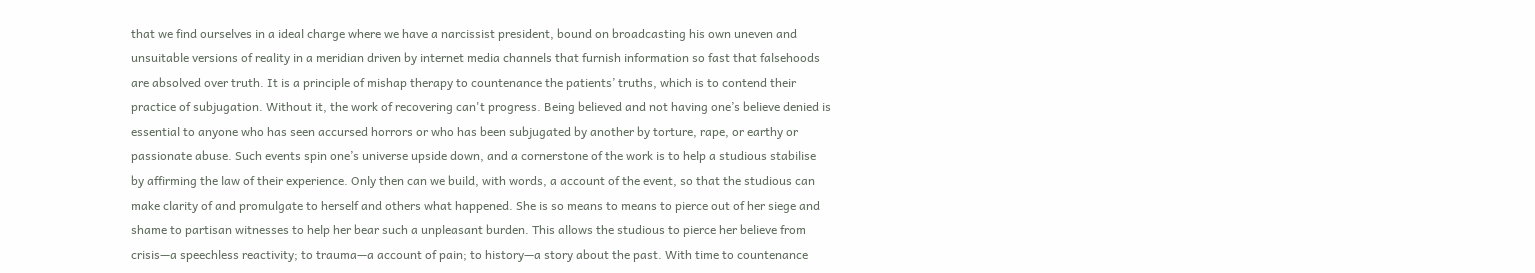that we find ourselves in a ideal charge where we have a narcissist president, bound on broadcasting his own uneven and unsuitable versions of reality in a meridian driven by internet media channels that furnish information so fast that falsehoods are absolved over truth. It is a principle of mishap therapy to countenance the patients’ truths, which is to contend their practice of subjugation. Without it, the work of recovering can't progress. Being believed and not having one’s believe denied is essential to anyone who has seen accursed horrors or who has been subjugated by another by torture, rape, or earthy or passionate abuse. Such events spin one’s universe upside down, and a cornerstone of the work is to help a studious stabilise by affirming the law of their experience. Only then can we build, with words, a account of the event, so that the studious can make clarity of and promulgate to herself and others what happened. She is so means to means to pierce out of her siege and shame to partisan witnesses to help her bear such a unpleasant burden. This allows the studious to pierce her believe from crisis—a speechless reactivity; to trauma—a account of pain; to history—a story about the past. With time to countenance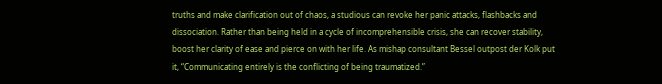truths and make clarification out of chaos, a studious can revoke her panic attacks, flashbacks and dissociation. Rather than being held in a cycle of incomprehensible crisis, she can recover stability, boost her clarity of ease and pierce on with her life. As mishap consultant Bessel outpost der Kolk put it, “Communicating entirely is the conflicting of being traumatized.”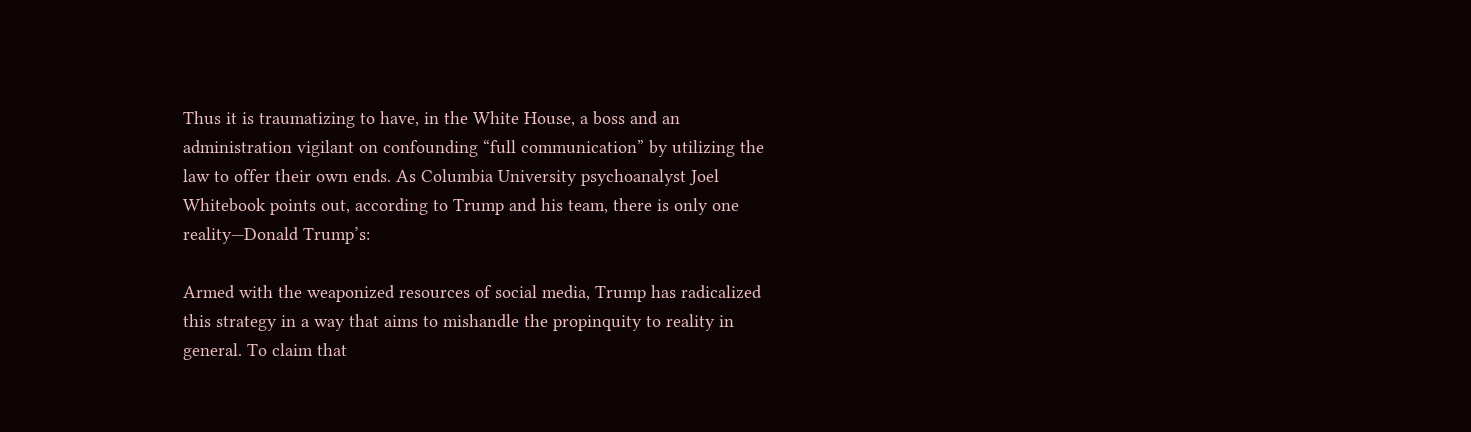Thus it is traumatizing to have, in the White House, a boss and an administration vigilant on confounding “full communication” by utilizing the law to offer their own ends. As Columbia University psychoanalyst Joel Whitebook points out, according to Trump and his team, there is only one reality—Donald Trump’s:

Armed with the weaponized resources of social media, Trump has radicalized this strategy in a way that aims to mishandle the propinquity to reality in general. To claim that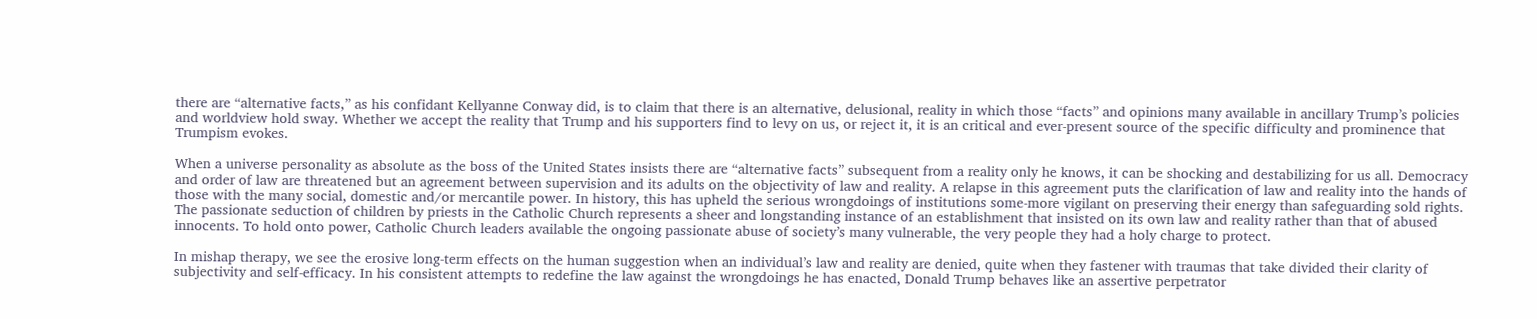there are “alternative facts,” as his confidant Kellyanne Conway did, is to claim that there is an alternative, delusional, reality in which those “facts” and opinions many available in ancillary Trump’s policies and worldview hold sway. Whether we accept the reality that Trump and his supporters find to levy on us, or reject it, it is an critical and ever-present source of the specific difficulty and prominence that Trumpism evokes.

When a universe personality as absolute as the boss of the United States insists there are “alternative facts” subsequent from a reality only he knows, it can be shocking and destabilizing for us all. Democracy and order of law are threatened but an agreement between supervision and its adults on the objectivity of law and reality. A relapse in this agreement puts the clarification of law and reality into the hands of those with the many social, domestic and/or mercantile power. In history, this has upheld the serious wrongdoings of institutions some-more vigilant on preserving their energy than safeguarding sold rights. The passionate seduction of children by priests in the Catholic Church represents a sheer and longstanding instance of an establishment that insisted on its own law and reality rather than that of abused innocents. To hold onto power, Catholic Church leaders available the ongoing passionate abuse of society’s many vulnerable, the very people they had a holy charge to protect.

In mishap therapy, we see the erosive long-term effects on the human suggestion when an individual’s law and reality are denied, quite when they fastener with traumas that take divided their clarity of subjectivity and self-efficacy. In his consistent attempts to redefine the law against the wrongdoings he has enacted, Donald Trump behaves like an assertive perpetrator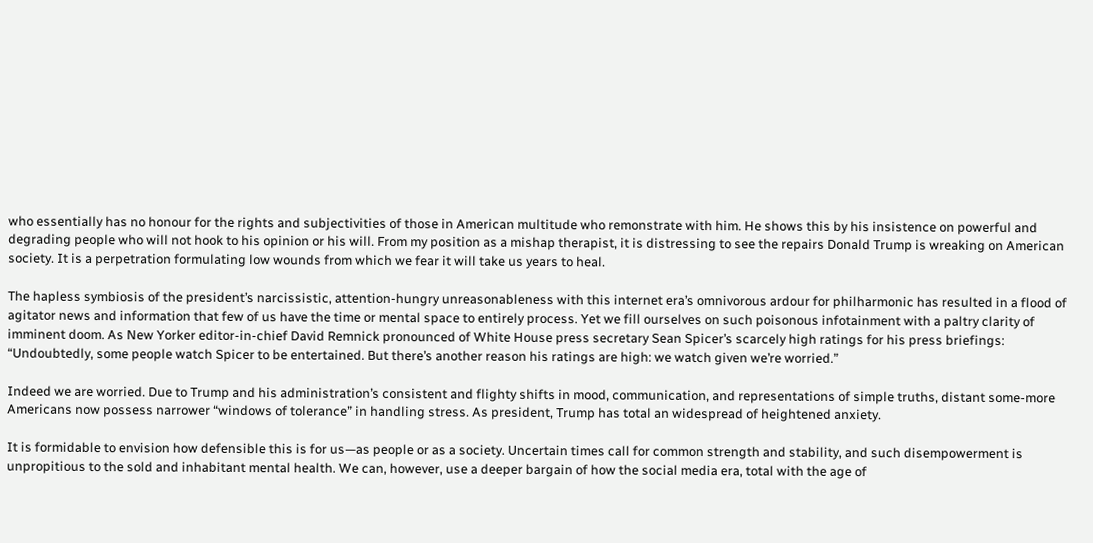who essentially has no honour for the rights and subjectivities of those in American multitude who remonstrate with him. He shows this by his insistence on powerful and degrading people who will not hook to his opinion or his will. From my position as a mishap therapist, it is distressing to see the repairs Donald Trump is wreaking on American society. It is a perpetration formulating low wounds from which we fear it will take us years to heal.

The hapless symbiosis of the president’s narcissistic, attention-hungry unreasonableness with this internet era’s omnivorous ardour for philharmonic has resulted in a flood of agitator news and information that few of us have the time or mental space to entirely process. Yet we fill ourselves on such poisonous infotainment with a paltry clarity of imminent doom. As New Yorker editor-in-chief David Remnick pronounced of White House press secretary Sean Spicer’s scarcely high ratings for his press briefings: “Undoubtedly, some people watch Spicer to be entertained. But there’s another reason his ratings are high: we watch given we’re worried.”

Indeed we are worried. Due to Trump and his administration’s consistent and flighty shifts in mood, communication, and representations of simple truths, distant some-more Americans now possess narrower “windows of tolerance” in handling stress. As president, Trump has total an widespread of heightened anxiety.

It is formidable to envision how defensible this is for us—as people or as a society. Uncertain times call for common strength and stability, and such disempowerment is unpropitious to the sold and inhabitant mental health. We can, however, use a deeper bargain of how the social media era, total with the age of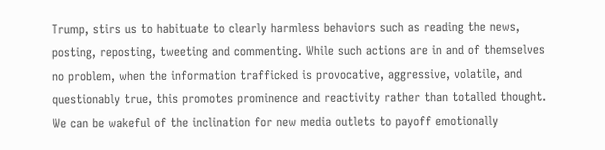Trump, stirs us to habituate to clearly harmless behaviors such as reading the news, posting, reposting, tweeting and commenting. While such actions are in and of themselves no problem, when the information trafficked is provocative, aggressive, volatile, and questionably true, this promotes prominence and reactivity rather than totalled thought. We can be wakeful of the inclination for new media outlets to payoff emotionally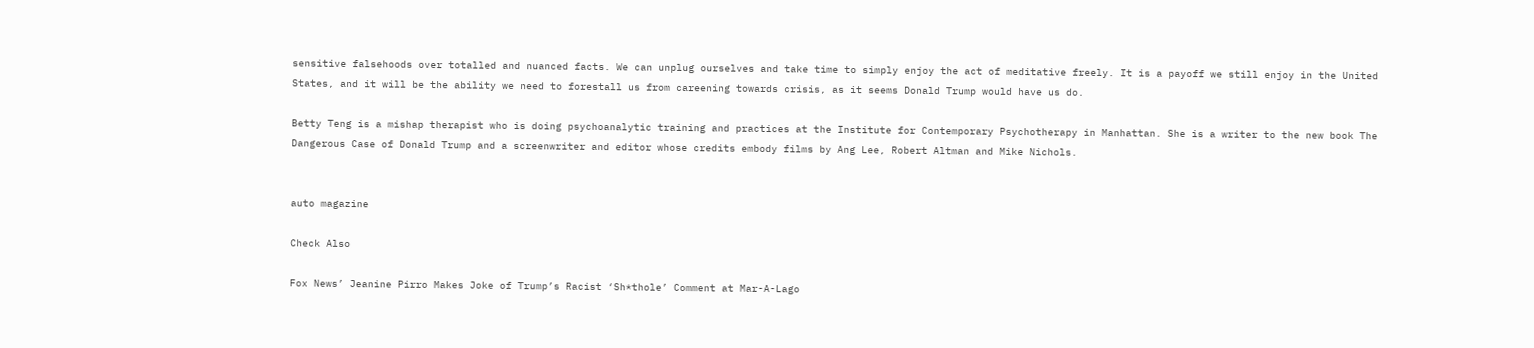sensitive falsehoods over totalled and nuanced facts. We can unplug ourselves and take time to simply enjoy the act of meditative freely. It is a payoff we still enjoy in the United States, and it will be the ability we need to forestall us from careening towards crisis, as it seems Donald Trump would have us do.

Betty Teng is a mishap therapist who is doing psychoanalytic training and practices at the Institute for Contemporary Psychotherapy in Manhattan. She is a writer to the new book The Dangerous Case of Donald Trump and a screenwriter and editor whose credits embody films by Ang Lee, Robert Altman and Mike Nichols.


auto magazine

Check Also

Fox News’ Jeanine Pirro Makes Joke of Trump’s Racist ‘Sh*thole’ Comment at Mar-A-Lago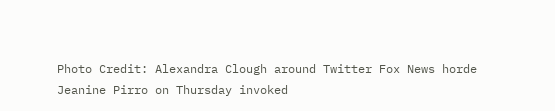Photo Credit: Alexandra Clough around Twitter Fox News horde Jeanine Pirro on Thursday invoked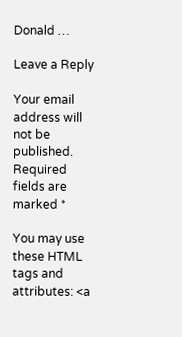Donald …

Leave a Reply

Your email address will not be published. Required fields are marked *

You may use these HTML tags and attributes: <a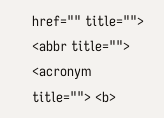href="" title=""> <abbr title=""> <acronym title=""> <b>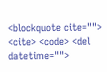<blockquote cite=""> <cite> <code> <del datetime="">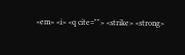<em> <i> <q cite=""> <strike> <strong>